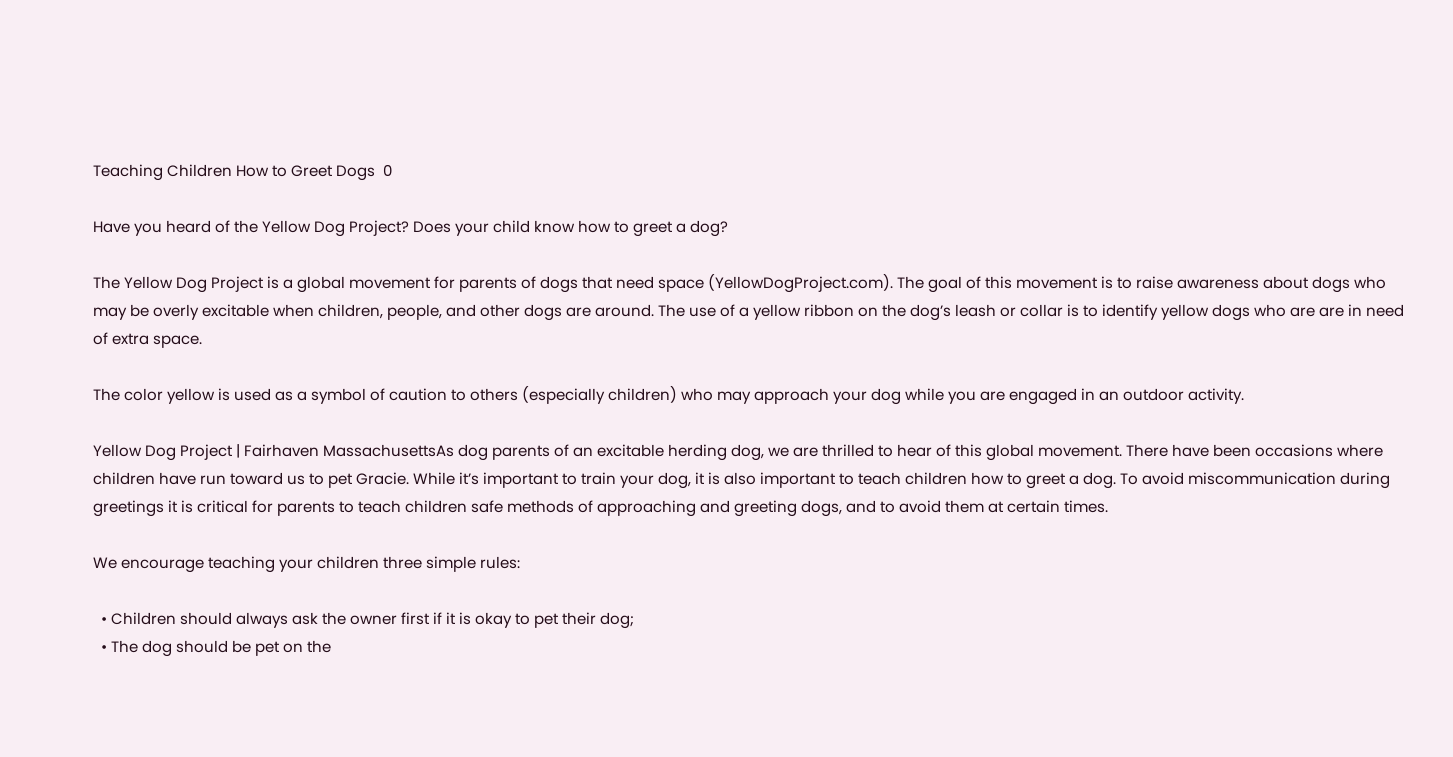Teaching Children How to Greet Dogs  0

Have you heard of the Yellow Dog Project? Does your child know how to greet a dog?

The Yellow Dog Project is a global movement for parents of dogs that need space (YellowDogProject.com). The goal of this movement is to raise awareness about dogs who may be overly excitable when children, people, and other dogs are around. The use of a yellow ribbon on the dog’s leash or collar is to identify yellow dogs who are are in need of extra space.

The color yellow is used as a symbol of caution to others (especially children) who may approach your dog while you are engaged in an outdoor activity.

Yellow Dog Project | Fairhaven MassachusettsAs dog parents of an excitable herding dog, we are thrilled to hear of this global movement. There have been occasions where children have run toward us to pet Gracie. While it’s important to train your dog, it is also important to teach children how to greet a dog. To avoid miscommunication during greetings it is critical for parents to teach children safe methods of approaching and greeting dogs, and to avoid them at certain times.

We encourage teaching your children three simple rules:

  • Children should always ask the owner first if it is okay to pet their dog;
  • The dog should be pet on the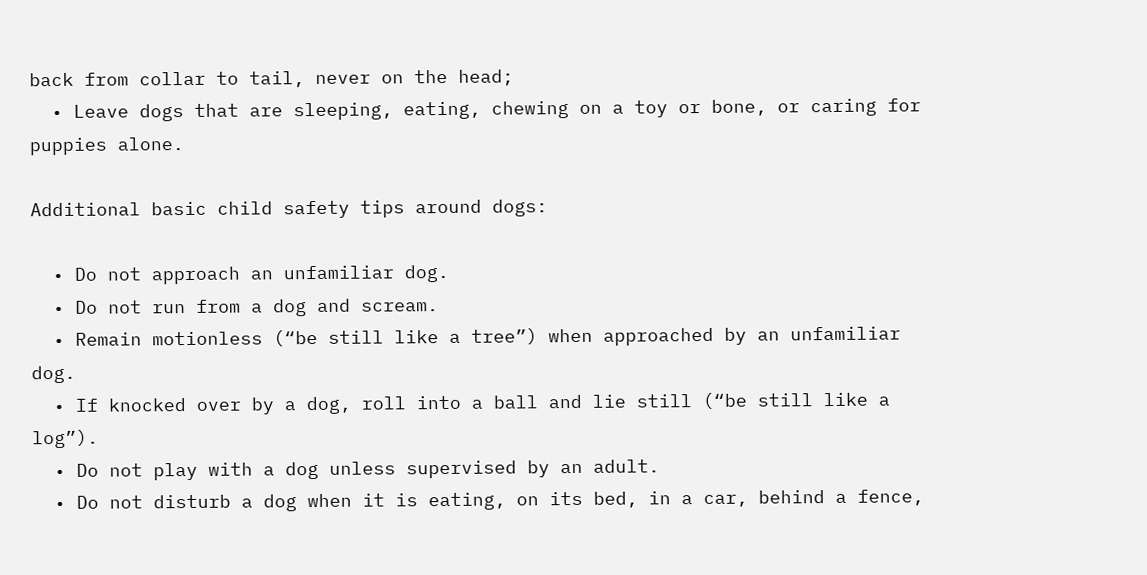back from collar to tail, never on the head;
  • Leave dogs that are sleeping, eating, chewing on a toy or bone, or caring for puppies alone.

Additional basic child safety tips around dogs:

  • Do not approach an unfamiliar dog.
  • Do not run from a dog and scream.
  • Remain motionless (“be still like a tree”) when approached by an unfamiliar dog.
  • If knocked over by a dog, roll into a ball and lie still (“be still like a log”).
  • Do not play with a dog unless supervised by an adult.
  • Do not disturb a dog when it is eating, on its bed, in a car, behind a fence,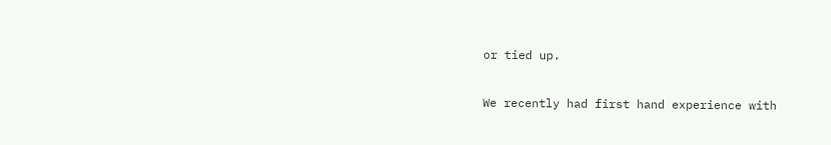or tied up.

We recently had first hand experience with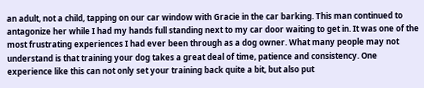an adult, not a child, tapping on our car window with Gracie in the car barking. This man continued to antagonize her while I had my hands full standing next to my car door waiting to get in. It was one of the most frustrating experiences I had ever been through as a dog owner. What many people may not understand is that training your dog takes a great deal of time, patience and consistency. One experience like this can not only set your training back quite a bit, but also put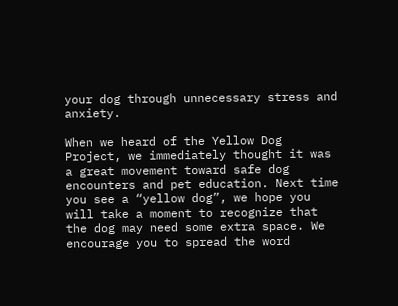your dog through unnecessary stress and anxiety.

When we heard of the Yellow Dog Project, we immediately thought it was a great movement toward safe dog encounters and pet education. Next time you see a “yellow dog”, we hope you will take a moment to recognize that the dog may need some extra space. We encourage you to spread the word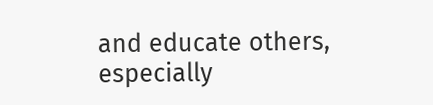and educate others, especially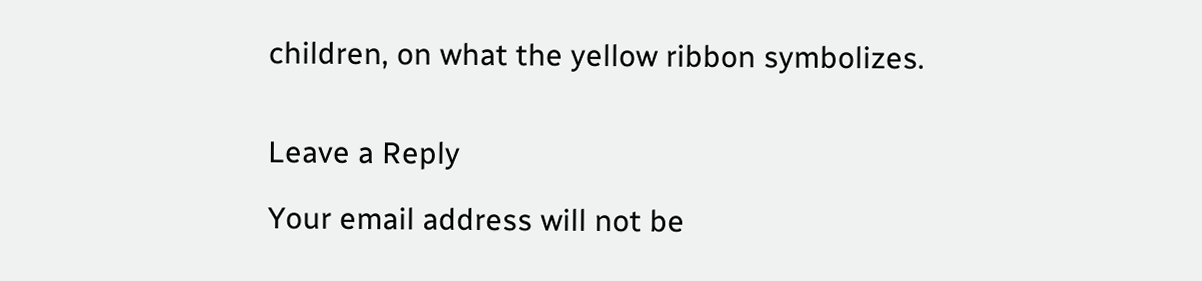children, on what the yellow ribbon symbolizes.


Leave a Reply

Your email address will not be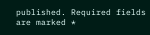published. Required fields are marked *